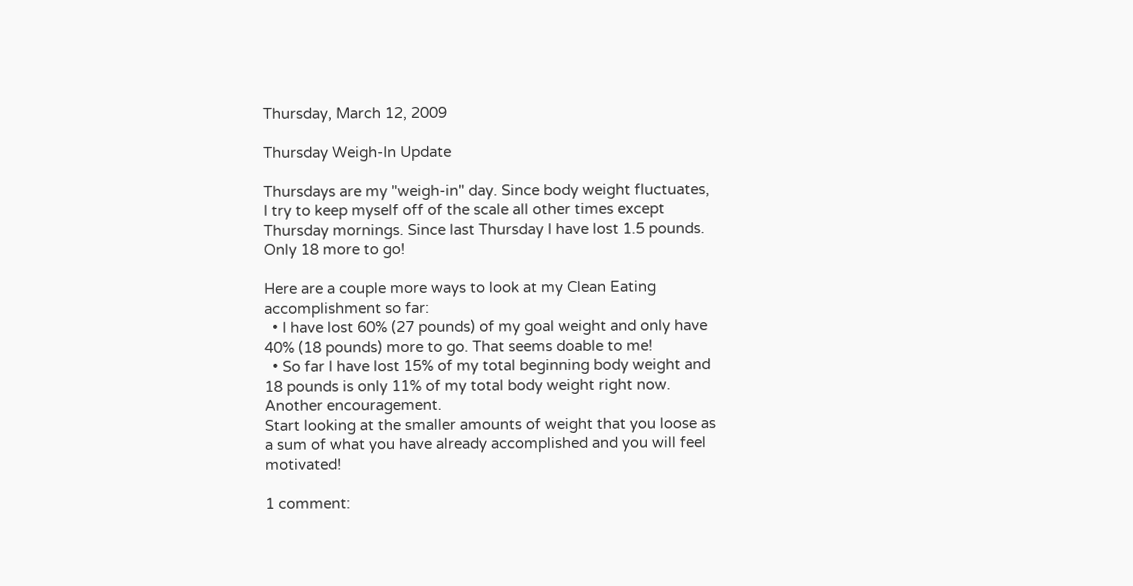Thursday, March 12, 2009

Thursday Weigh-In Update

Thursdays are my "weigh-in" day. Since body weight fluctuates, I try to keep myself off of the scale all other times except Thursday mornings. Since last Thursday I have lost 1.5 pounds. Only 18 more to go!

Here are a couple more ways to look at my Clean Eating accomplishment so far:
  • I have lost 60% (27 pounds) of my goal weight and only have 40% (18 pounds) more to go. That seems doable to me!
  • So far I have lost 15% of my total beginning body weight and 18 pounds is only 11% of my total body weight right now. Another encouragement.
Start looking at the smaller amounts of weight that you loose as a sum of what you have already accomplished and you will feel motivated!

1 comment: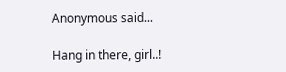Anonymous said...

Hang in there, girl..!